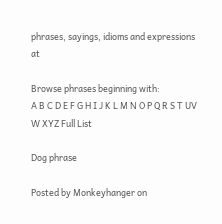phrases, sayings, idioms and expressions at

Browse phrases beginning with:
A B C D E F G H I J K L M N O P Q R S T UV W XYZ Full List

Dog phrase

Posted by Monkeyhanger on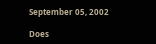September 05, 2002

Does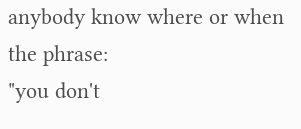anybody know where or when the phrase:
"you don't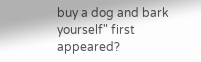buy a dog and bark yourself" first appeared?